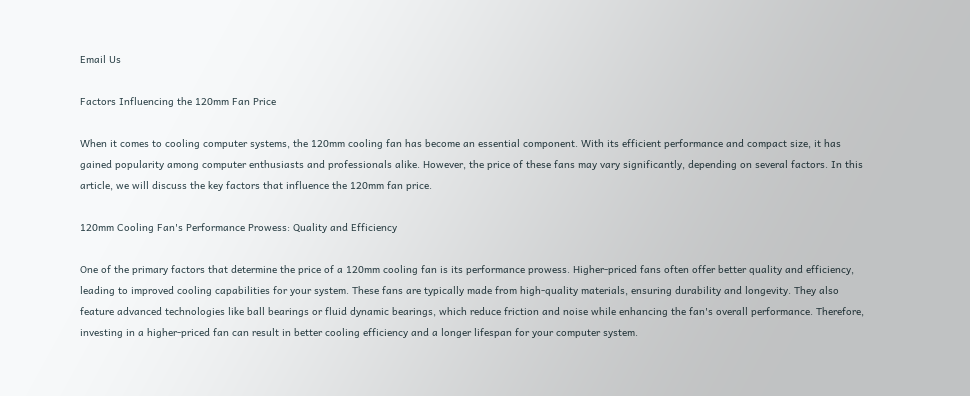Email Us

Factors Influencing the 120mm Fan Price

When it comes to cooling computer systems, the 120mm cooling fan has become an essential component. With its efficient performance and compact size, it has gained popularity among computer enthusiasts and professionals alike. However, the price of these fans may vary significantly, depending on several factors. In this article, we will discuss the key factors that influence the 120mm fan price.

120mm Cooling Fan's Performance Prowess: Quality and Efficiency

One of the primary factors that determine the price of a 120mm cooling fan is its performance prowess. Higher-priced fans often offer better quality and efficiency, leading to improved cooling capabilities for your system. These fans are typically made from high-quality materials, ensuring durability and longevity. They also feature advanced technologies like ball bearings or fluid dynamic bearings, which reduce friction and noise while enhancing the fan's overall performance. Therefore, investing in a higher-priced fan can result in better cooling efficiency and a longer lifespan for your computer system.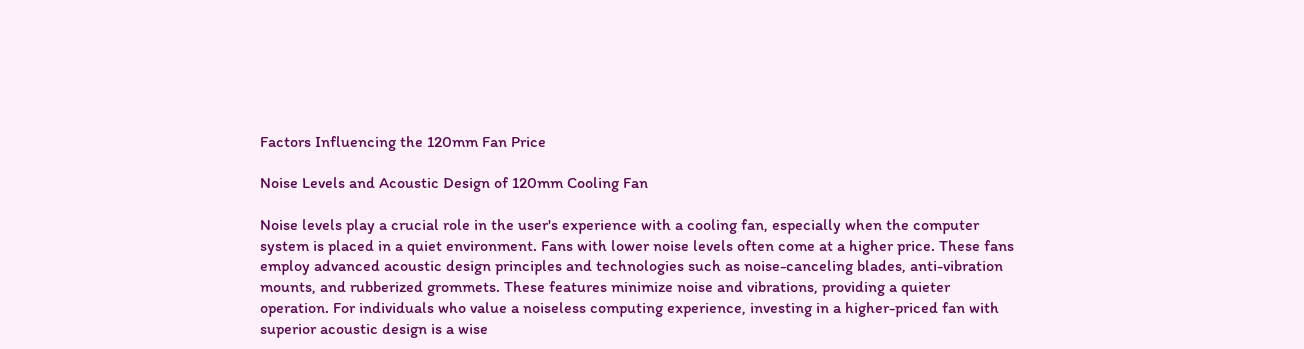Factors Influencing the 120mm Fan Price

Noise Levels and Acoustic Design of 120mm Cooling Fan

Noise levels play a crucial role in the user's experience with a cooling fan, especially when the computer system is placed in a quiet environment. Fans with lower noise levels often come at a higher price. These fans employ advanced acoustic design principles and technologies such as noise-canceling blades, anti-vibration mounts, and rubberized grommets. These features minimize noise and vibrations, providing a quieter operation. For individuals who value a noiseless computing experience, investing in a higher-priced fan with superior acoustic design is a wise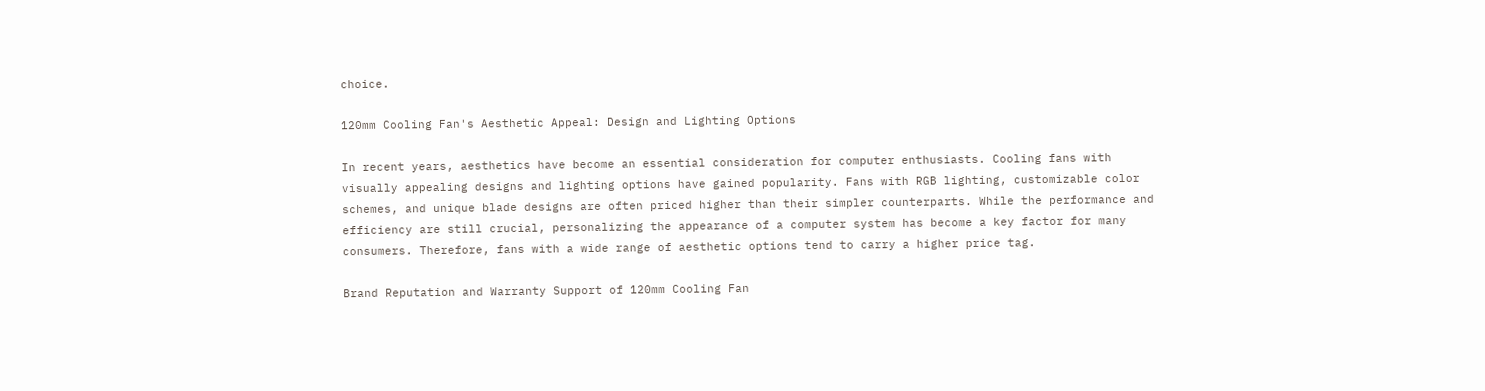choice.

120mm Cooling Fan's Aesthetic Appeal: Design and Lighting Options

In recent years, aesthetics have become an essential consideration for computer enthusiasts. Cooling fans with visually appealing designs and lighting options have gained popularity. Fans with RGB lighting, customizable color schemes, and unique blade designs are often priced higher than their simpler counterparts. While the performance and efficiency are still crucial, personalizing the appearance of a computer system has become a key factor for many consumers. Therefore, fans with a wide range of aesthetic options tend to carry a higher price tag.

Brand Reputation and Warranty Support of 120mm Cooling Fan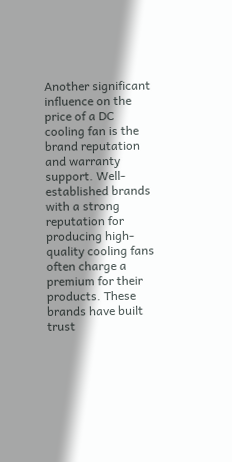Another significant influence on the price of a DC cooling fan is the brand reputation and warranty support. Well-established brands with a strong reputation for producing high-quality cooling fans often charge a premium for their products. These brands have built trust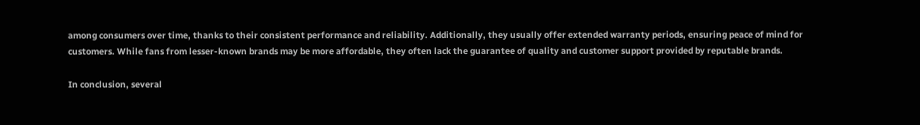among consumers over time, thanks to their consistent performance and reliability. Additionally, they usually offer extended warranty periods, ensuring peace of mind for customers. While fans from lesser-known brands may be more affordable, they often lack the guarantee of quality and customer support provided by reputable brands.

In conclusion, several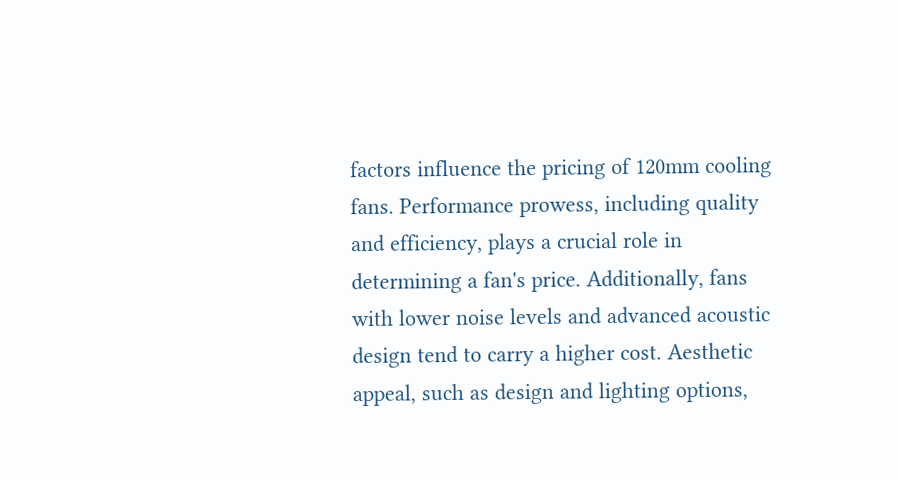factors influence the pricing of 120mm cooling fans. Performance prowess, including quality and efficiency, plays a crucial role in determining a fan's price. Additionally, fans with lower noise levels and advanced acoustic design tend to carry a higher cost. Aesthetic appeal, such as design and lighting options,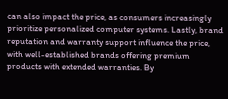can also impact the price, as consumers increasingly prioritize personalized computer systems. Lastly, brand reputation and warranty support influence the price, with well-established brands offering premium products with extended warranties. By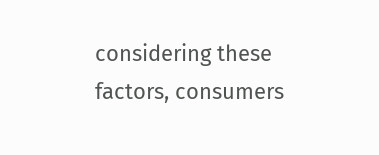considering these factors, consumers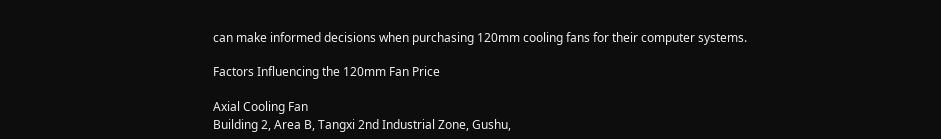can make informed decisions when purchasing 120mm cooling fans for their computer systems.

Factors Influencing the 120mm Fan Price

Axial Cooling Fan
Building 2, Area B, Tangxi 2nd Industrial Zone, Gushu,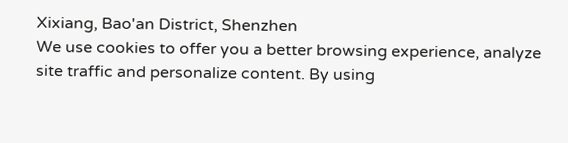Xixiang, Bao'an District, Shenzhen
We use cookies to offer you a better browsing experience, analyze site traffic and personalize content. By using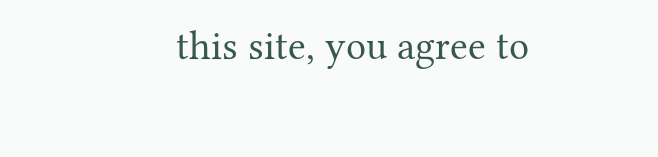this site, you agree to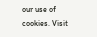our use of cookies. Visit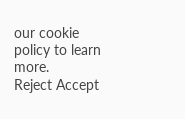our cookie policy to learn more.
Reject Accept